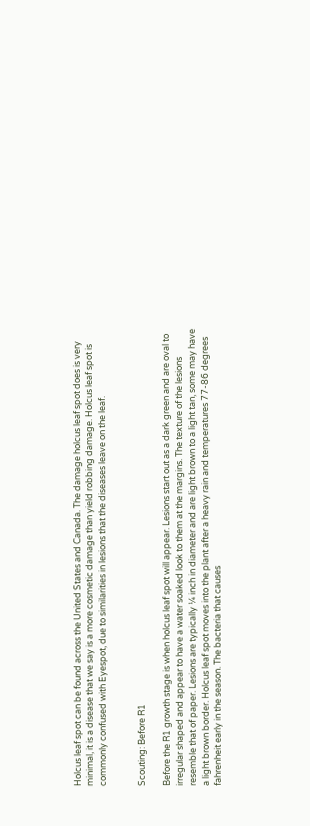Holcus leaf spot can be found across the United States and Canada. The damage holcus leaf spot does is very minimal, it is a disease that we say is a more cosmetic damage than yield robbing damage. Holcus leaf spot is commonly confused with Eyespot, due to similarities in lesions that the diseases leave on the leaf.


Scouting: Before R1

Before the R1 growth stage is when holcus leaf spot will appear. Lesions start out as a dark green and are oval to irregular shaped and appear to have a water soaked look to them at the margins. The texture of the lesions resemble that of paper. Lesions are typically ¼ inch in diameter and are light brown to a light tan, some may have a light brown border. Holcus leaf spot moves into the plant after a heavy rain and temperatures 77-86 degrees fahrenheit early in the season. The bacteria that causes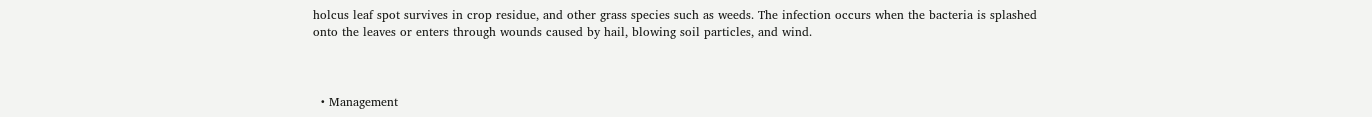holcus leaf spot survives in crop residue, and other grass species such as weeds. The infection occurs when the bacteria is splashed onto the leaves or enters through wounds caused by hail, blowing soil particles, and wind.



  • Management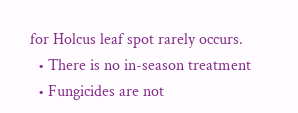for Holcus leaf spot rarely occurs.
  • There is no in-season treatment
  • Fungicides are not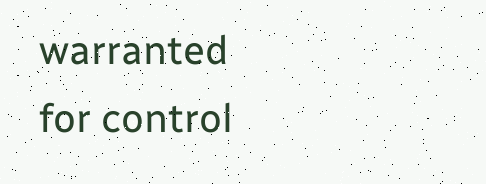warranted for control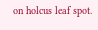on holcus leaf spot.